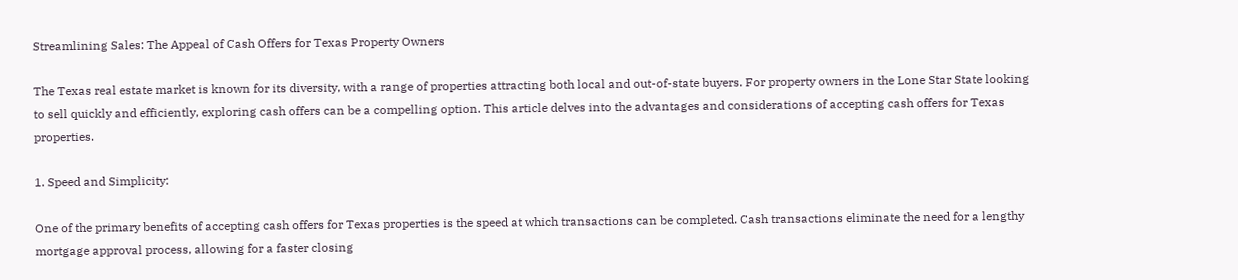Streamlining Sales: The Appeal of Cash Offers for Texas Property Owners

The Texas real estate market is known for its diversity, with a range of properties attracting both local and out-of-state buyers. For property owners in the Lone Star State looking to sell quickly and efficiently, exploring cash offers can be a compelling option. This article delves into the advantages and considerations of accepting cash offers for Texas properties.

1. Speed and Simplicity:

One of the primary benefits of accepting cash offers for Texas properties is the speed at which transactions can be completed. Cash transactions eliminate the need for a lengthy mortgage approval process, allowing for a faster closing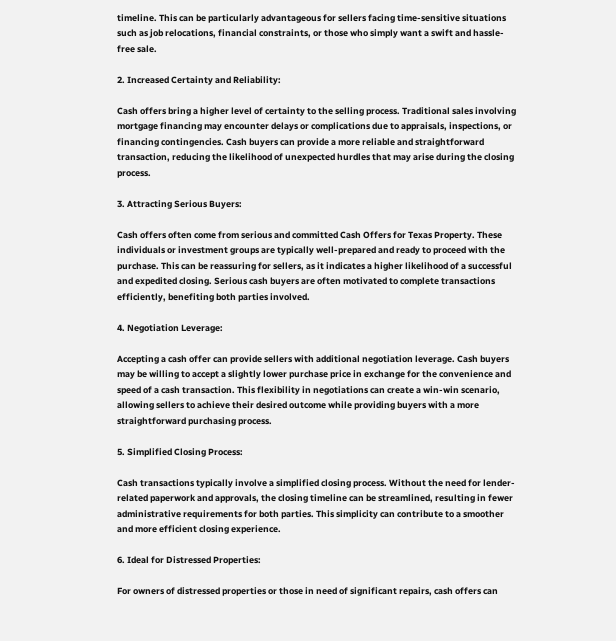timeline. This can be particularly advantageous for sellers facing time-sensitive situations such as job relocations, financial constraints, or those who simply want a swift and hassle-free sale.

2. Increased Certainty and Reliability:

Cash offers bring a higher level of certainty to the selling process. Traditional sales involving mortgage financing may encounter delays or complications due to appraisals, inspections, or financing contingencies. Cash buyers can provide a more reliable and straightforward transaction, reducing the likelihood of unexpected hurdles that may arise during the closing process.

3. Attracting Serious Buyers:

Cash offers often come from serious and committed Cash Offers for Texas Property. These individuals or investment groups are typically well-prepared and ready to proceed with the purchase. This can be reassuring for sellers, as it indicates a higher likelihood of a successful and expedited closing. Serious cash buyers are often motivated to complete transactions efficiently, benefiting both parties involved.

4. Negotiation Leverage:

Accepting a cash offer can provide sellers with additional negotiation leverage. Cash buyers may be willing to accept a slightly lower purchase price in exchange for the convenience and speed of a cash transaction. This flexibility in negotiations can create a win-win scenario, allowing sellers to achieve their desired outcome while providing buyers with a more straightforward purchasing process.

5. Simplified Closing Process:

Cash transactions typically involve a simplified closing process. Without the need for lender-related paperwork and approvals, the closing timeline can be streamlined, resulting in fewer administrative requirements for both parties. This simplicity can contribute to a smoother and more efficient closing experience.

6. Ideal for Distressed Properties:

For owners of distressed properties or those in need of significant repairs, cash offers can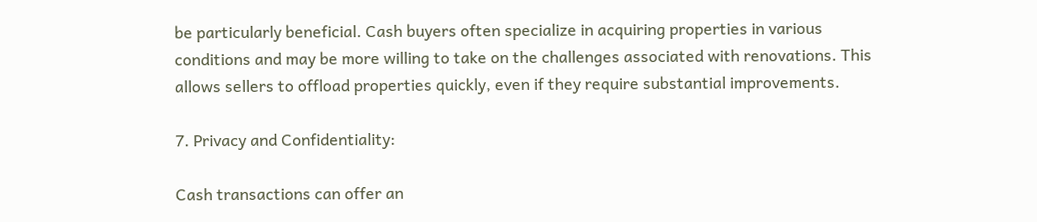be particularly beneficial. Cash buyers often specialize in acquiring properties in various conditions and may be more willing to take on the challenges associated with renovations. This allows sellers to offload properties quickly, even if they require substantial improvements.

7. Privacy and Confidentiality:

Cash transactions can offer an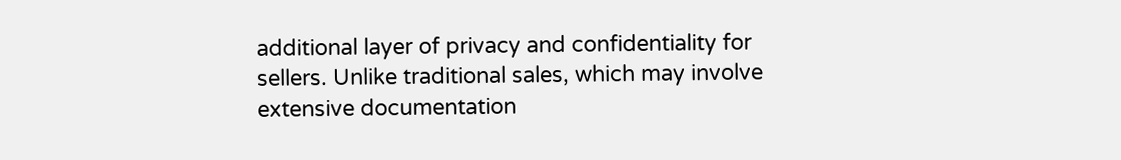additional layer of privacy and confidentiality for sellers. Unlike traditional sales, which may involve extensive documentation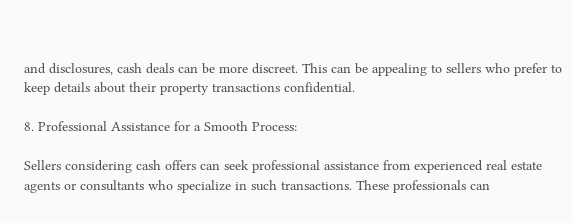and disclosures, cash deals can be more discreet. This can be appealing to sellers who prefer to keep details about their property transactions confidential.

8. Professional Assistance for a Smooth Process:

Sellers considering cash offers can seek professional assistance from experienced real estate agents or consultants who specialize in such transactions. These professionals can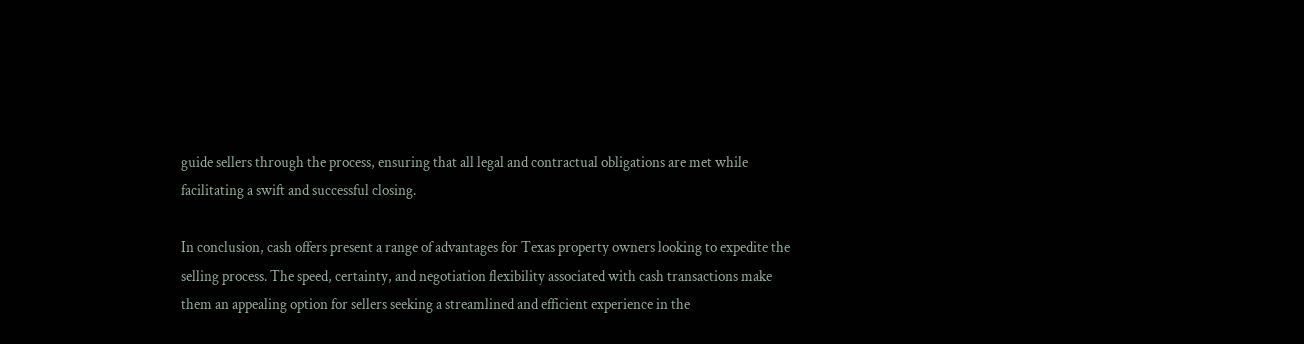guide sellers through the process, ensuring that all legal and contractual obligations are met while facilitating a swift and successful closing.

In conclusion, cash offers present a range of advantages for Texas property owners looking to expedite the selling process. The speed, certainty, and negotiation flexibility associated with cash transactions make them an appealing option for sellers seeking a streamlined and efficient experience in the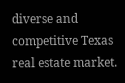diverse and competitive Texas real estate market.